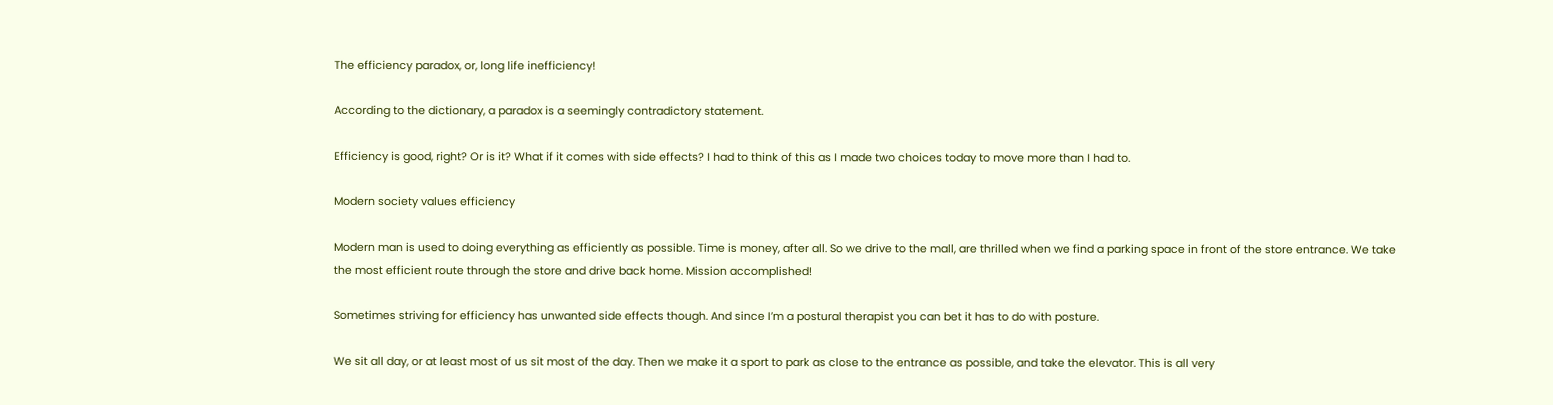The efficiency paradox, or, long life inefficiency!

According to the dictionary, a paradox is a seemingly contradictory statement.

Efficiency is good, right? Or is it? What if it comes with side effects? I had to think of this as I made two choices today to move more than I had to.

Modern society values efficiency

Modern man is used to doing everything as efficiently as possible. Time is money, after all. So we drive to the mall, are thrilled when we find a parking space in front of the store entrance. We take the most efficient route through the store and drive back home. Mission accomplished!

Sometimes striving for efficiency has unwanted side effects though. And since I’m a postural therapist you can bet it has to do with posture.

We sit all day, or at least most of us sit most of the day. Then we make it a sport to park as close to the entrance as possible, and take the elevator. This is all very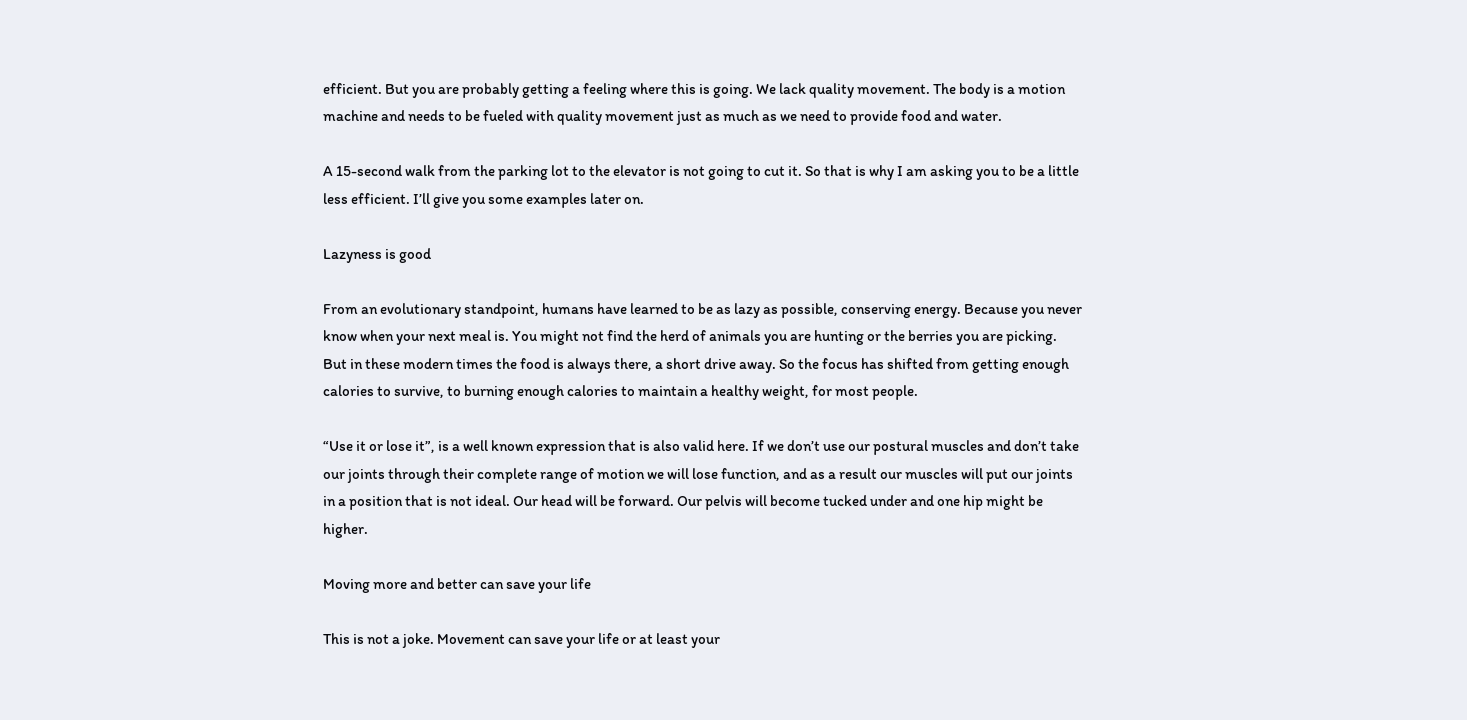efficient. But you are probably getting a feeling where this is going. We lack quality movement. The body is a motion machine and needs to be fueled with quality movement just as much as we need to provide food and water.

A 15-second walk from the parking lot to the elevator is not going to cut it. So that is why I am asking you to be a little less efficient. I’ll give you some examples later on.

Lazyness is good

From an evolutionary standpoint, humans have learned to be as lazy as possible, conserving energy. Because you never know when your next meal is. You might not find the herd of animals you are hunting or the berries you are picking. But in these modern times the food is always there, a short drive away. So the focus has shifted from getting enough calories to survive, to burning enough calories to maintain a healthy weight, for most people.

“Use it or lose it”, is a well known expression that is also valid here. If we don’t use our postural muscles and don’t take our joints through their complete range of motion we will lose function, and as a result our muscles will put our joints in a position that is not ideal. Our head will be forward. Our pelvis will become tucked under and one hip might be higher.

Moving more and better can save your life

This is not a joke. Movement can save your life or at least your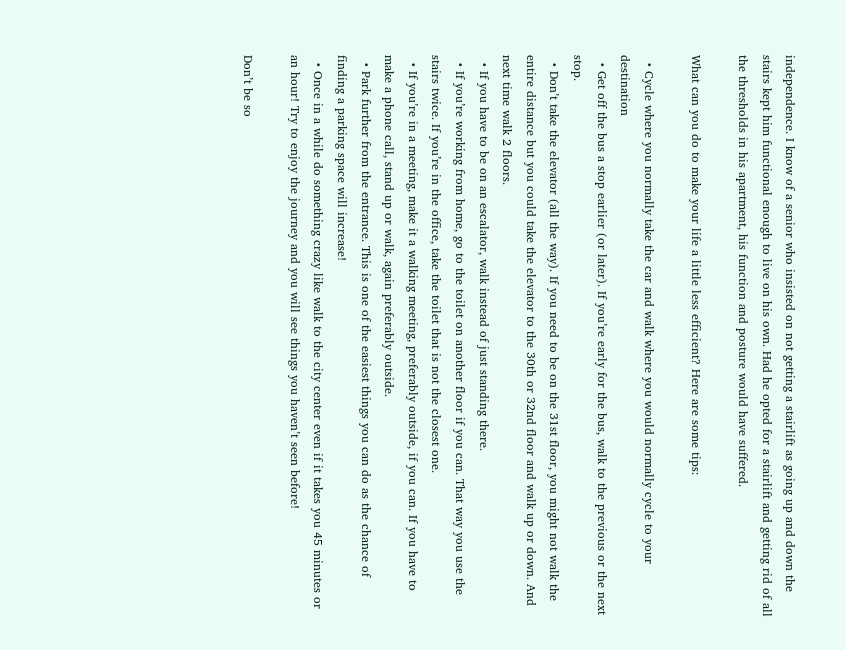independence. I know of a senior who insisted on not getting a stairlift as going up and down the stairs kept him functional enough to live on his own. Had he opted for a stairlift and getting rid of all the thresholds in his apartment, his function and posture would have suffered.

What can you do to make your life a little less efficient? Here are some tips:

  • Cycle where you normally take the car and walk where you would normally cycle to your destination
  • Get off the bus a stop earlier (or later). If you’re early for the bus, walk to the previous or the next stop.
  • Don’t take the elevator (all the way). If you need to be on the 31st floor, you might not walk the entire distance but you could take the elevator to the 30th or 32nd floor and walk up or down. And next time walk 2 floors.
  • If you have to be on an escalator, walk instead of just standing there.
  • If you’re working from home, go to the toilet on another floor if you can. That way you use the stairs twice. If you’re in the office, take the toilet that is not the closest one.
  • If you’re in a meeting, make it a walking meeting, preferably outside, if you can. If you have to make a phone call, stand up or walk, again preferably outside.
  • Park further from the entrance. This is one of the easiest things you can do as the chance of finding a parking space will increase!
  • Once in a while do something crazy like walk to the city center even if it takes you 45 minutes or an hour! Try to enjoy the journey and you will see things you haven’t seen before!

Don’t be so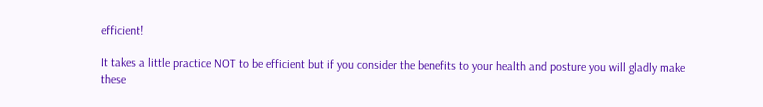efficient!

It takes a little practice NOT to be efficient but if you consider the benefits to your health and posture you will gladly make these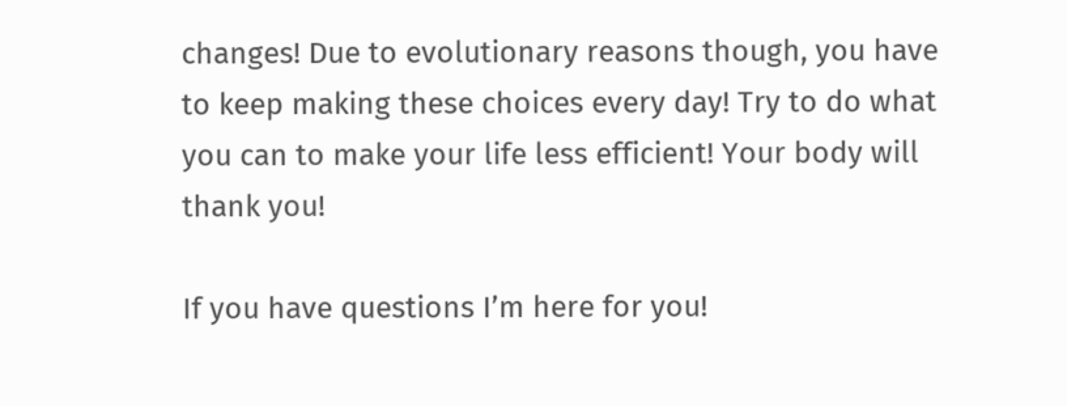changes! Due to evolutionary reasons though, you have to keep making these choices every day! Try to do what you can to make your life less efficient! Your body will thank you!

If you have questions I’m here for you!